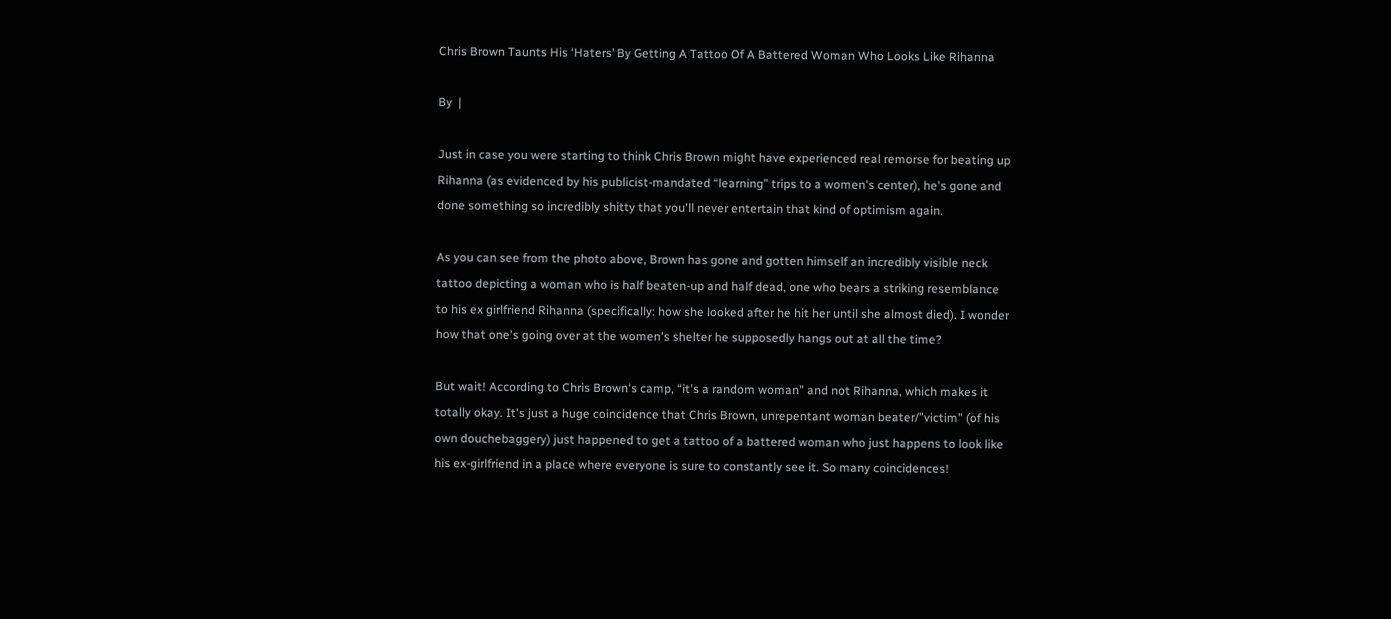Chris Brown Taunts His ‘Haters’ By Getting A Tattoo Of A Battered Woman Who Looks Like Rihanna

By  |

Just in case you were starting to think Chris Brown might have experienced real remorse for beating up Rihanna (as evidenced by his publicist-mandated “learning” trips to a women's center), he's gone and done something so incredibly shitty that you'll never entertain that kind of optimism again.

As you can see from the photo above, Brown has gone and gotten himself an incredibly visible neck tattoo depicting a woman who is half beaten-up and half dead, one who bears a striking resemblance to his ex girlfriend Rihanna (specifically: how she looked after he hit her until she almost died). I wonder how that one's going over at the women's shelter he supposedly hangs out at all the time?

But wait! According to Chris Brown's camp, “it's a random woman” and not Rihanna, which makes it totally okay. It's just a huge coincidence that Chris Brown, unrepentant woman beater/”victim” (of his own douchebaggery) just happened to get a tattoo of a battered woman who just happens to look like his ex-girlfriend in a place where everyone is sure to constantly see it. So many coincidences!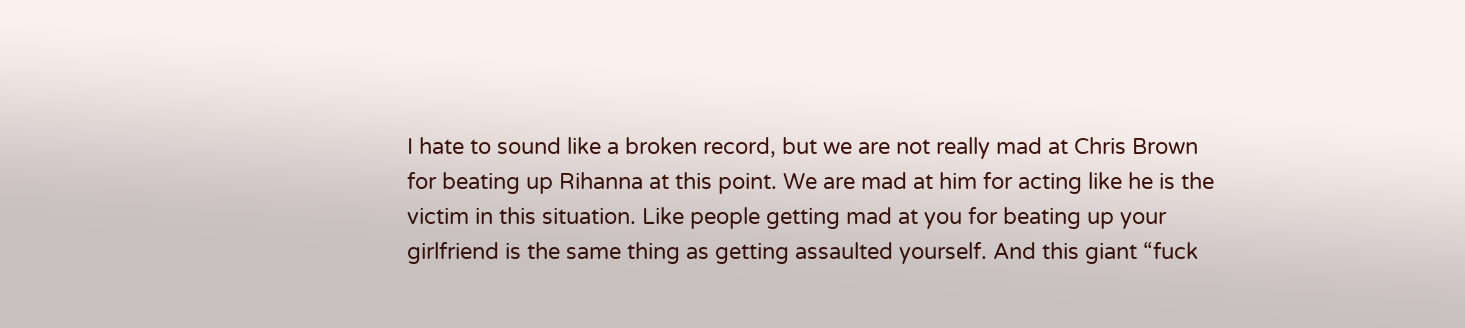I hate to sound like a broken record, but we are not really mad at Chris Brown for beating up Rihanna at this point. We are mad at him for acting like he is the victim in this situation. Like people getting mad at you for beating up your girlfriend is the same thing as getting assaulted yourself. And this giant “fuck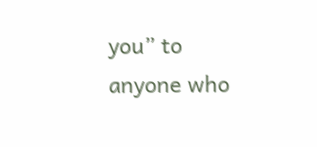you” to anyone who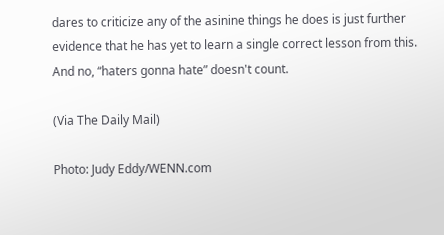dares to criticize any of the asinine things he does is just further evidence that he has yet to learn a single correct lesson from this. And no, “haters gonna hate” doesn't count.

(Via The Daily Mail)

Photo: Judy Eddy/WENN.com